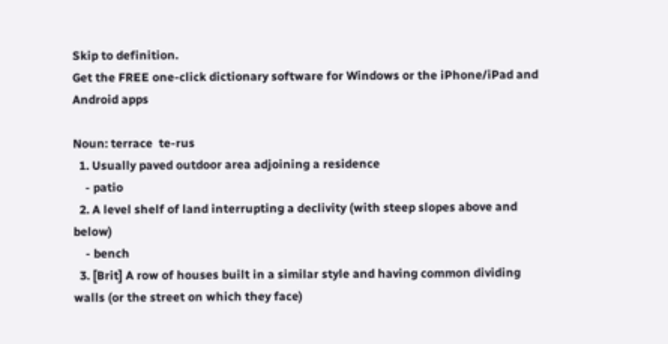Skip to definition.
Get the FREE one-click dictionary software for Windows or the iPhone/iPad and Android apps

Noun: terrace  te-rus
  1. Usually paved outdoor area adjoining a residence
    - patio
  2. A level shelf of land interrupting a declivity (with steep slopes above and below)
    - bench
  3. [Brit] A row of houses built in a similar style and having common dividing walls (or the street on which they face)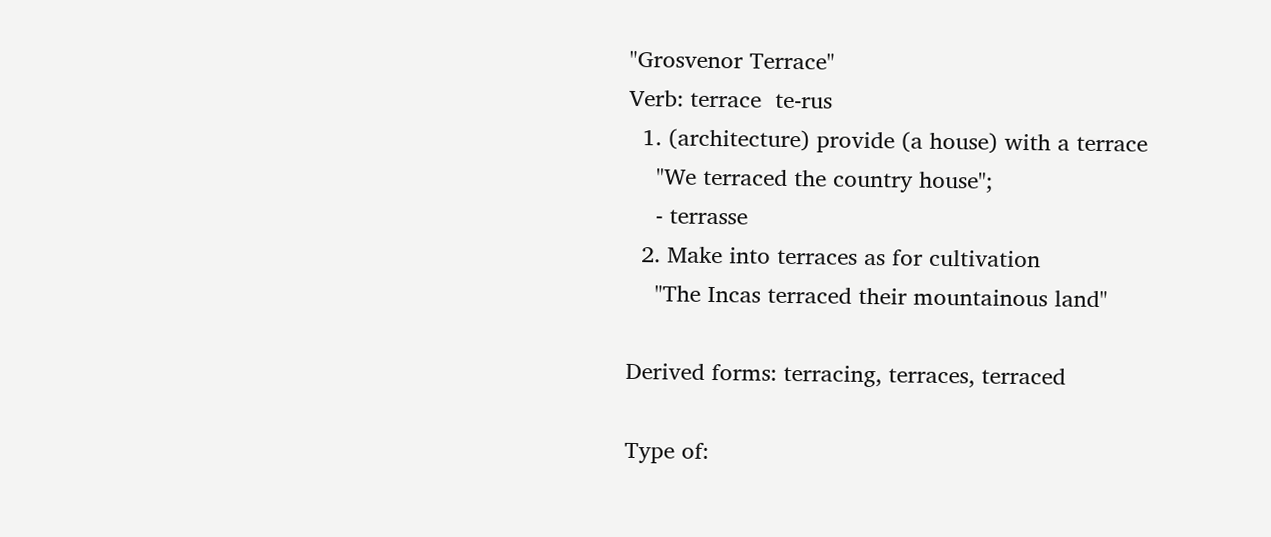"Grosvenor Terrace"
Verb: terrace  te-rus
  1. (architecture) provide (a house) with a terrace
    "We terraced the country house";
    - terrasse
  2. Make into terraces as for cultivation
    "The Incas terraced their mountainous land"

Derived forms: terracing, terraces, terraced

Type of: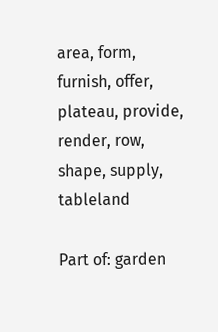area, form, furnish, offer, plateau, provide, render, row, shape, supply, tableland

Part of: garden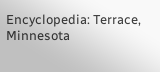Encyclopedia: Terrace, Minnesota